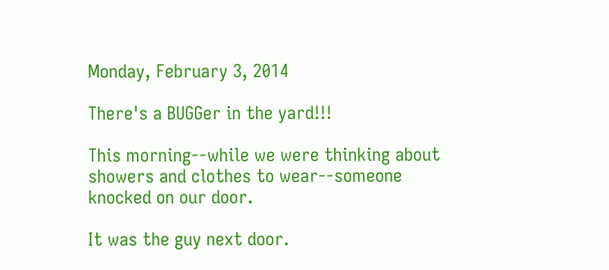Monday, February 3, 2014

There's a BUGGer in the yard!!!

This morning--while we were thinking about showers and clothes to wear--someone knocked on our door.

It was the guy next door.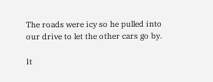The roads were icy so he pulled into our drive to let the other cars go by.

It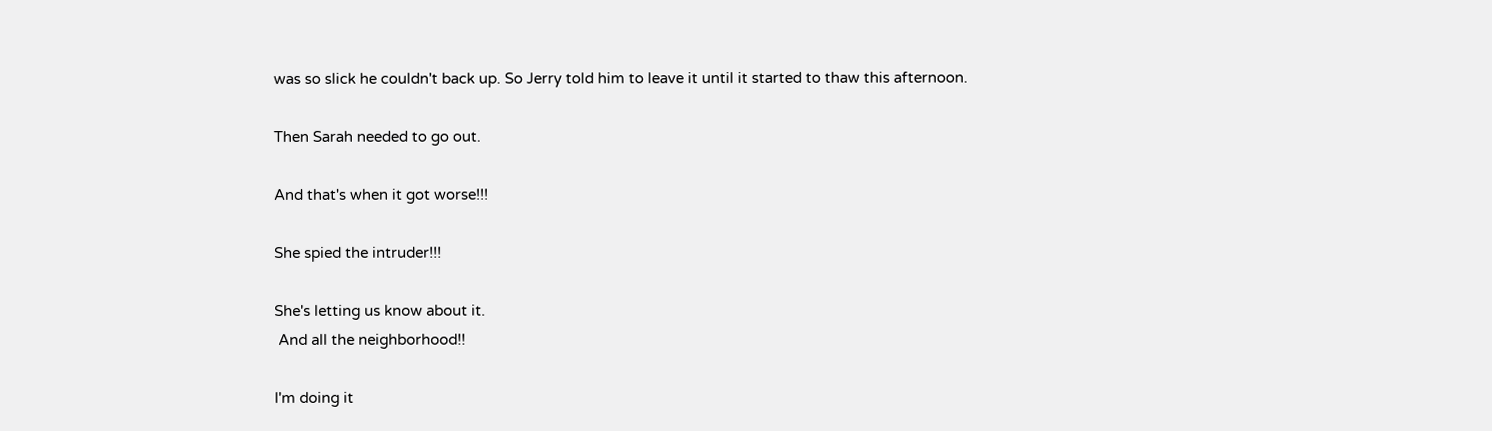was so slick he couldn't back up. So Jerry told him to leave it until it started to thaw this afternoon.

Then Sarah needed to go out.

And that's when it got worse!!!

She spied the intruder!!!

She's letting us know about it.
 And all the neighborhood!!

I'm doing it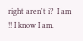right aren't i?  I am !! I know I am.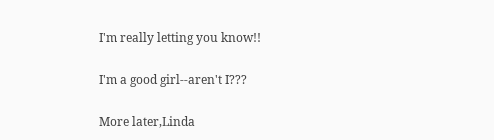I'm really letting you know!!

I'm a good girl--aren't I???

More later,Linda